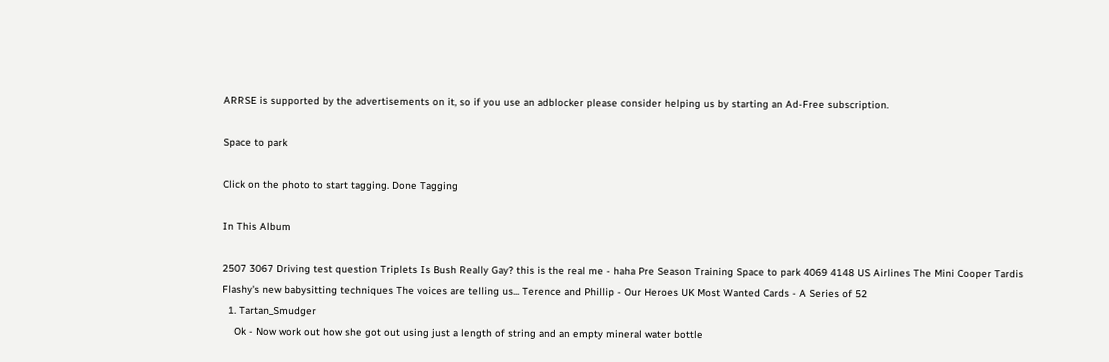ARRSE is supported by the advertisements on it, so if you use an adblocker please consider helping us by starting an Ad-Free subscription.

Space to park

Click on the photo to start tagging. Done Tagging

In This Album

2507 3067 Driving test question Triplets Is Bush Really Gay? this is the real me - haha Pre Season Training Space to park 4069 4148 US Airlines The Mini Cooper Tardis Flashy's new babysitting techniques The voices are telling us... Terence and Phillip - Our Heroes UK Most Wanted Cards - A Series of 52
  1. Tartan_Smudger
    Ok - Now work out how she got out using just a length of string and an empty mineral water bottle